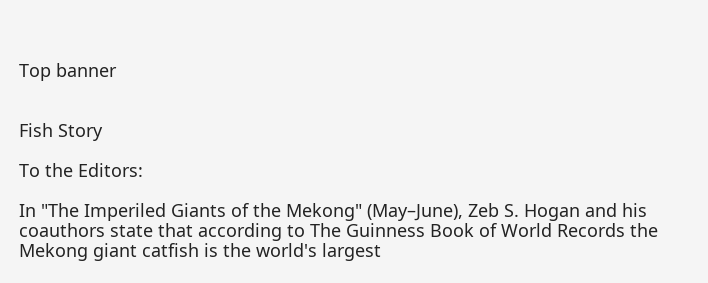Top banner


Fish Story

To the Editors:

In "The Imperiled Giants of the Mekong" (May–June), Zeb S. Hogan and his coauthors state that according to The Guinness Book of World Records the Mekong giant catfish is the world's largest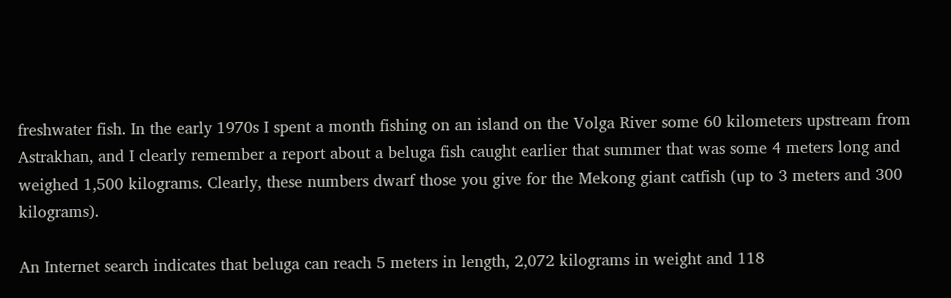freshwater fish. In the early 1970s I spent a month fishing on an island on the Volga River some 60 kilometers upstream from Astrakhan, and I clearly remember a report about a beluga fish caught earlier that summer that was some 4 meters long and weighed 1,500 kilograms. Clearly, these numbers dwarf those you give for the Mekong giant catfish (up to 3 meters and 300 kilograms).

An Internet search indicates that beluga can reach 5 meters in length, 2,072 kilograms in weight and 118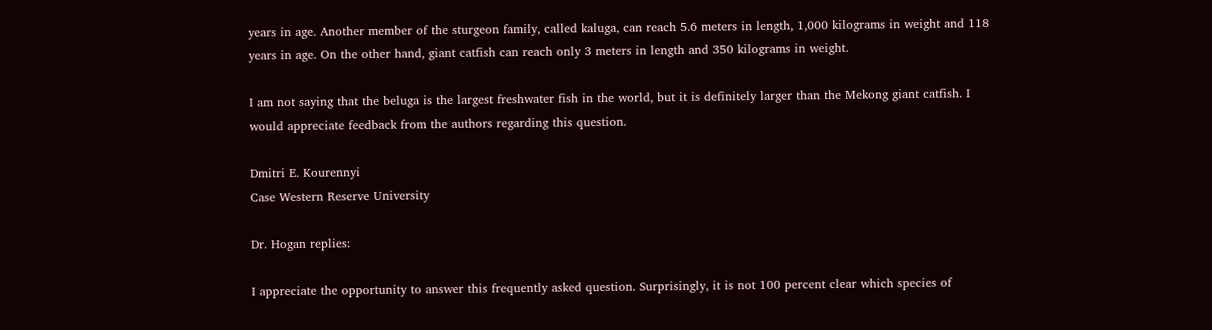years in age. Another member of the sturgeon family, called kaluga, can reach 5.6 meters in length, 1,000 kilograms in weight and 118 years in age. On the other hand, giant catfish can reach only 3 meters in length and 350 kilograms in weight.

I am not saying that the beluga is the largest freshwater fish in the world, but it is definitely larger than the Mekong giant catfish. I would appreciate feedback from the authors regarding this question.

Dmitri E. Kourennyi
Case Western Reserve University

Dr. Hogan replies:

I appreciate the opportunity to answer this frequently asked question. Surprisingly, it is not 100 percent clear which species of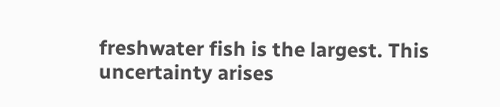freshwater fish is the largest. This uncertainty arises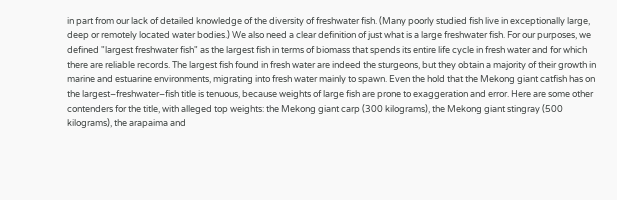in part from our lack of detailed knowledge of the diversity of freshwater fish. (Many poorly studied fish live in exceptionally large, deep or remotely located water bodies.) We also need a clear definition of just what is a large freshwater fish. For our purposes, we defined "largest freshwater fish" as the largest fish in terms of biomass that spends its entire life cycle in fresh water and for which there are reliable records. The largest fish found in fresh water are indeed the sturgeons, but they obtain a majority of their growth in marine and estuarine environments, migrating into fresh water mainly to spawn. Even the hold that the Mekong giant catfish has on the largest–freshwater–fish title is tenuous, because weights of large fish are prone to exaggeration and error. Here are some other contenders for the title, with alleged top weights: the Mekong giant carp (300 kilograms), the Mekong giant stingray (500 kilograms), the arapaima and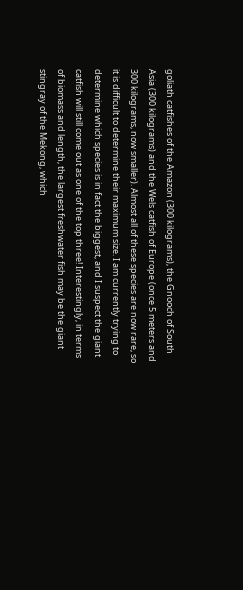goliath catfishes of the Amazon (300 kilograms), the Gnooch of South Asia (300 kilograms) and the Wels catfish of Europe (once 5 meters and 300 kilograms, now smaller). Almost all of these species are now rare, so it is difficult to determine their maximum size. I am currently trying to determine which species is in fact the biggest, and I suspect the giant catfish will still come out as one of the top three! Interestingly, in terms of biomass and length, the largest freshwater fish may be the giant stingray of the Mekong, which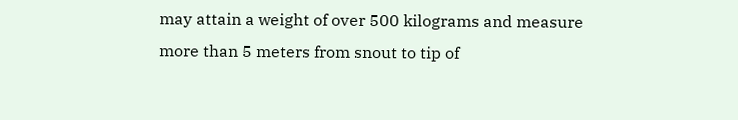may attain a weight of over 500 kilograms and measure more than 5 meters from snout to tip of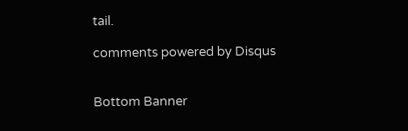tail.

comments powered by Disqus


Bottom Banner